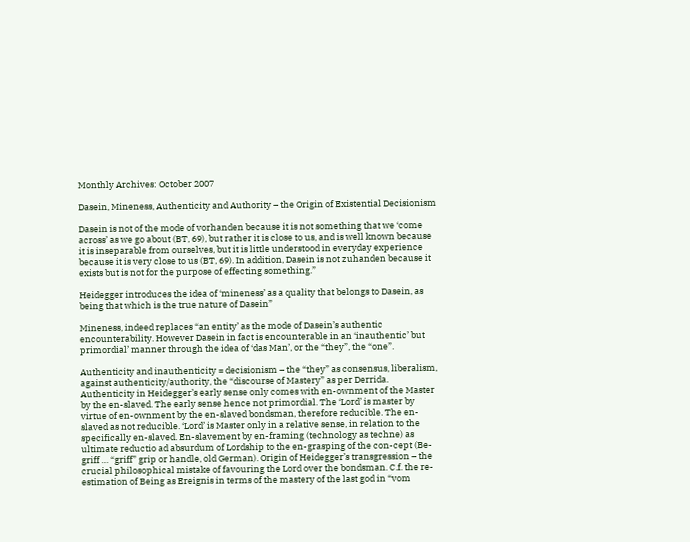Monthly Archives: October 2007

Dasein, Mineness, Authenticity and Authority – the Origin of Existential Decisionism

Dasein is not of the mode of vorhanden because it is not something that we ‘come across’ as we go about (BT, 69), but rather it is close to us, and is well known because it is inseparable from ourselves, but it is little understood in everyday experience because it is very close to us (BT, 69). In addition, Dasein is not zuhanden because it exists but is not for the purpose of effecting something.”

Heidegger introduces the idea of ‘mineness’ as a quality that belongs to Dasein, as being that which is the true nature of Dasein”

Mineness, indeed replaces “an entity’ as the mode of Dasein’s authentic encounterability. However Dasein in fact is encounterable in an ‘inauthentic’ but primordial’ manner through the idea of ‘das Man’, or the “they”, the “one”.

Authenticity and inauthenticity = decisionism – the “they” as consensus, liberalism, against authenticity/authority, the “discourse of Mastery” as per Derrida. Authenticity in Heidegger’s early sense only comes with en-ownment of the Master by the en-slaved. The early sense hence not primordial. The ‘Lord’ is master by virtue of en-ownment by the en-slaved bondsman, therefore reducible. The en-slaved as not reducible. ‘Lord’ is Master only in a relative sense, in relation to the specifically en-slaved. En-slavement by en-framing (technology as techne) as ultimate reductio ad absurdum of Lordship to the en-grasping of the con-cept (Be-griff … “griff” grip or handle, old German). Origin of Heidegger’s transgression – the crucial philosophical mistake of favouring the Lord over the bondsman. C.f. the re-estimation of Being as Ereignis in terms of the mastery of the last god in “vom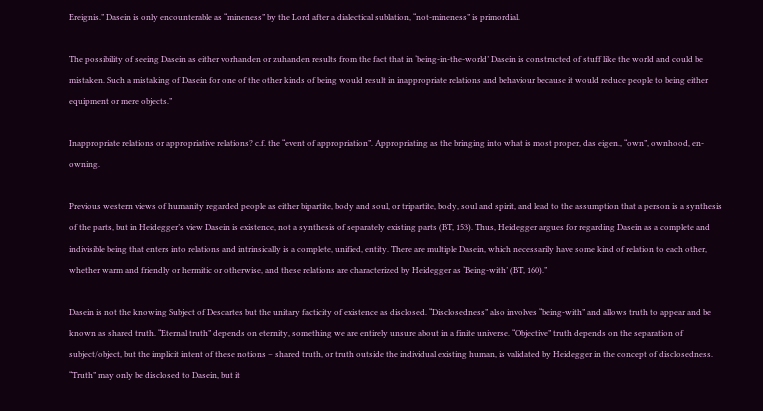Ereignis.” Dasein is only encounterable as “mineness” by the Lord after a dialectical sublation, “not-mineness” is primordial.

The possibility of seeing Dasein as either vorhanden or zuhanden results from the fact that in ‘being-in-the-world’ Dasein is constructed of stuff like the world and could be mistaken. Such a mistaking of Dasein for one of the other kinds of being would result in inappropriate relations and behaviour because it would reduce people to being either equipment or mere objects.”

Inappropriate relations or appropriative relations? c.f. the “event of appropriation”. Appropriating as the bringing into what is most proper, das eigen., “own”, ownhood, en-owning.

Previous western views of humanity regarded people as either bipartite, body and soul, or tripartite, body, soul and spirit, and lead to the assumption that a person is a synthesis of the parts, but in Heidegger’s view Dasein is existence, not a synthesis of separately existing parts (BT, 153). Thus, Heidegger argues for regarding Dasein as a complete and indivisible being that enters into relations and intrinsically is a complete, unified, entity. There are multiple Dasein, which necessarily have some kind of relation to each other, whether warm and friendly or hermitic or otherwise, and these relations are characterized by Heidegger as ‘Being-with’ (BT, 160).”

Dasein is not the knowing Subject of Descartes but the unitary facticity of existence as disclosed. “Disclosedness” also involves “being-with” and allows truth to appear and be known as shared truth. “Eternal truth” depends on eternity, something we are entirely unsure about in a finite universe. “Objective” truth depends on the separation of subject/object, but the implicit intent of these notions – shared truth, or truth outside the individual existing human, is validated by Heidegger in the concept of disclosedness. “Truth” may only be disclosed to Dasein, but it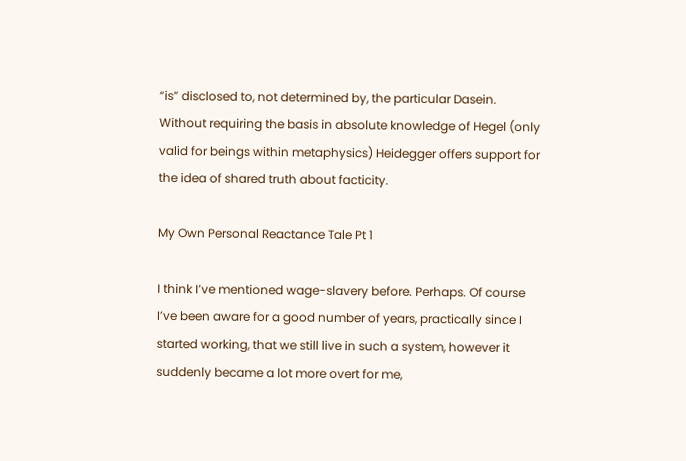“is” disclosed to, not determined by, the particular Dasein. Without requiring the basis in absolute knowledge of Hegel (only valid for beings within metaphysics) Heidegger offers support for the idea of shared truth about facticity.

My Own Personal Reactance Tale Pt 1

I think I’ve mentioned wage-slavery before. Perhaps. Of course I’ve been aware for a good number of years, practically since I started working, that we still live in such a system, however it suddenly became a lot more overt for me,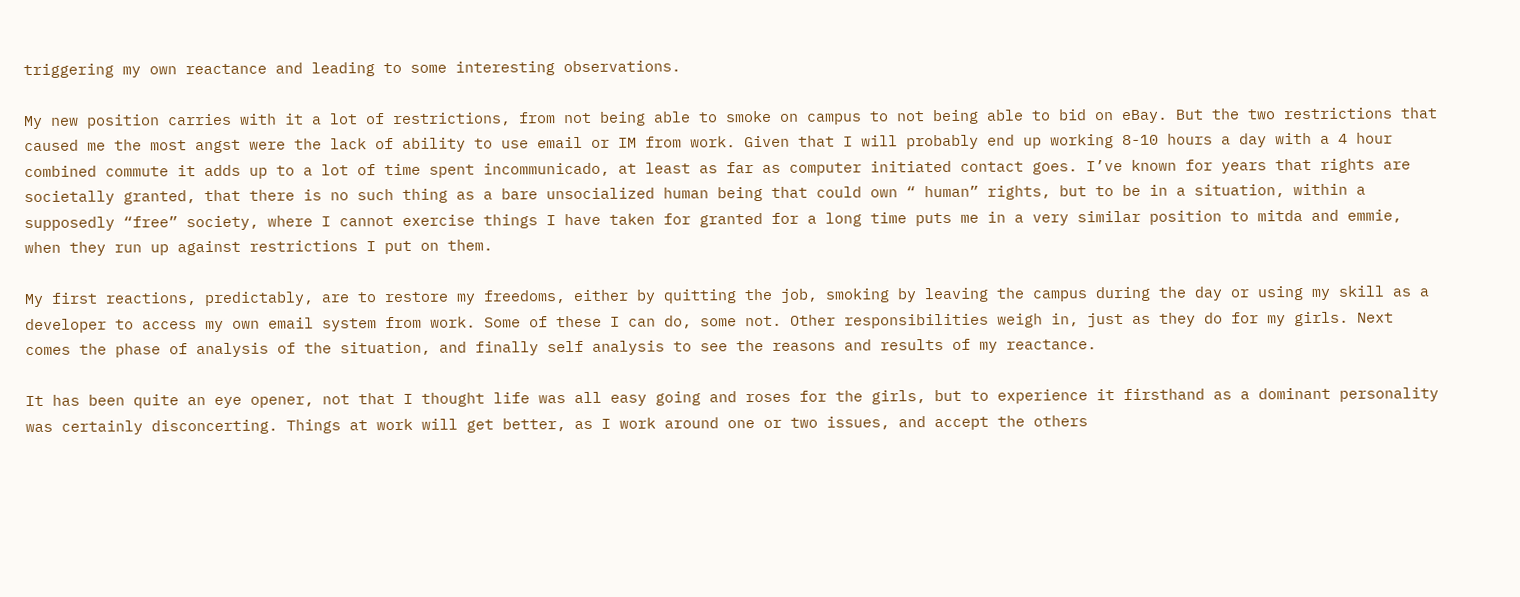triggering my own reactance and leading to some interesting observations.

My new position carries with it a lot of restrictions, from not being able to smoke on campus to not being able to bid on eBay. But the two restrictions that caused me the most angst were the lack of ability to use email or IM from work. Given that I will probably end up working 8-10 hours a day with a 4 hour combined commute it adds up to a lot of time spent incommunicado, at least as far as computer initiated contact goes. I’ve known for years that rights are societally granted, that there is no such thing as a bare unsocialized human being that could own “ human” rights, but to be in a situation, within a supposedly “free” society, where I cannot exercise things I have taken for granted for a long time puts me in a very similar position to mitda and emmie, when they run up against restrictions I put on them.

My first reactions, predictably, are to restore my freedoms, either by quitting the job, smoking by leaving the campus during the day or using my skill as a developer to access my own email system from work. Some of these I can do, some not. Other responsibilities weigh in, just as they do for my girls. Next comes the phase of analysis of the situation, and finally self analysis to see the reasons and results of my reactance.

It has been quite an eye opener, not that I thought life was all easy going and roses for the girls, but to experience it firsthand as a dominant personality was certainly disconcerting. Things at work will get better, as I work around one or two issues, and accept the others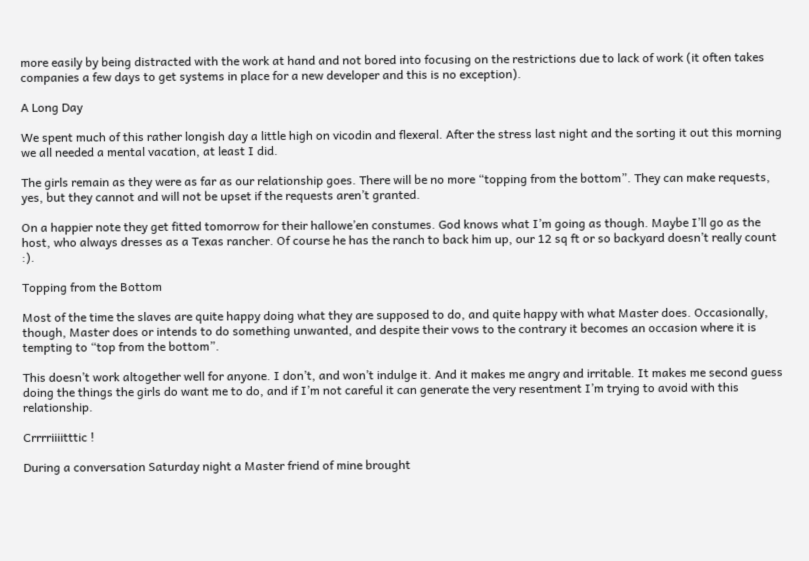more easily by being distracted with the work at hand and not bored into focusing on the restrictions due to lack of work (it often takes companies a few days to get systems in place for a new developer and this is no exception).

A Long Day

We spent much of this rather longish day a little high on vicodin and flexeral. After the stress last night and the sorting it out this morning we all needed a mental vacation, at least I did.

The girls remain as they were as far as our relationship goes. There will be no more “topping from the bottom”. They can make requests, yes, but they cannot and will not be upset if the requests aren’t granted.

On a happier note they get fitted tomorrow for their hallowe’en constumes. God knows what I’m going as though. Maybe I’ll go as the host, who always dresses as a Texas rancher. Of course he has the ranch to back him up, our 12 sq ft or so backyard doesn’t really count :).

Topping from the Bottom

Most of the time the slaves are quite happy doing what they are supposed to do, and quite happy with what Master does. Occasionally, though, Master does or intends to do something unwanted, and despite their vows to the contrary it becomes an occasion where it is tempting to “top from the bottom”.

This doesn’t work altogether well for anyone. I don’t, and won’t indulge it. And it makes me angry and irritable. It makes me second guess doing the things the girls do want me to do, and if I’m not careful it can generate the very resentment I’m trying to avoid with this relationship.

Crrrriiiitttic !

During a conversation Saturday night a Master friend of mine brought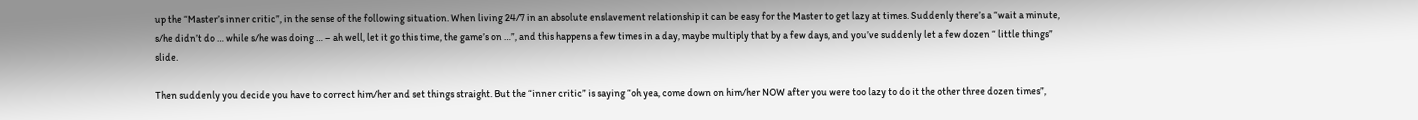up the “Master’s inner critic”, in the sense of the following situation. When living 24/7 in an absolute enslavement relationship it can be easy for the Master to get lazy at times. Suddenly there’s a “wait a minute, s/he didn’t do … while s/he was doing … – ah well, let it go this time, the game’s on …”, and this happens a few times in a day, maybe multiply that by a few days, and you’ve suddenly let a few dozen “ little things” slide.

Then suddenly you decide you have to correct him/her and set things straight. But the “inner critic” is saying “oh yea, come down on him/her NOW after you were too lazy to do it the other three dozen times”,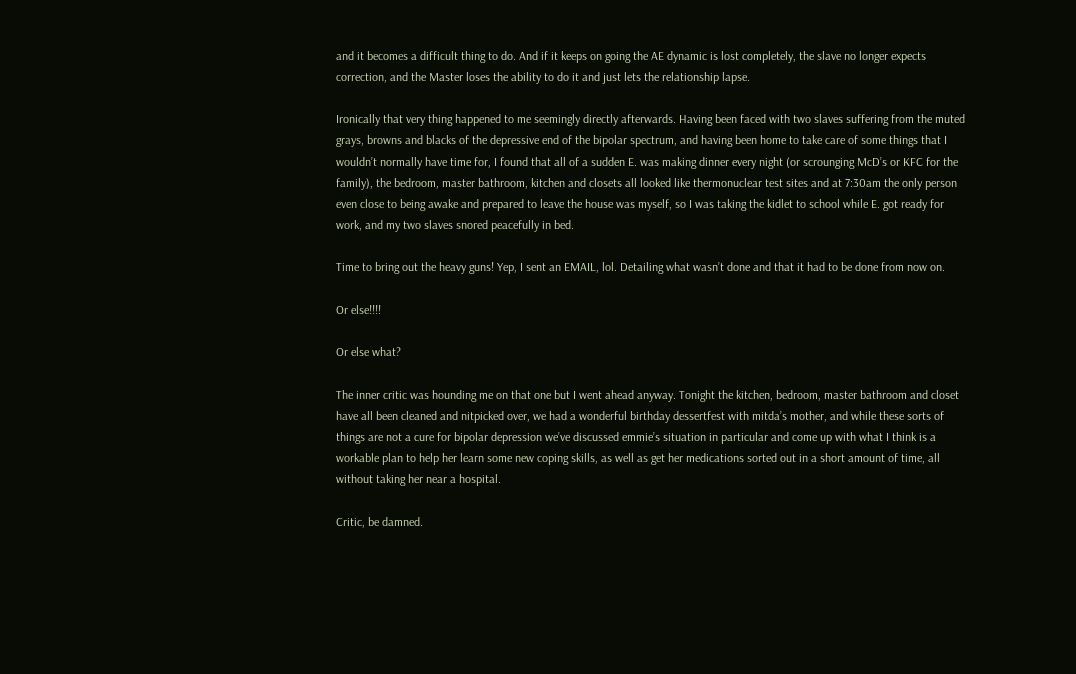and it becomes a difficult thing to do. And if it keeps on going the AE dynamic is lost completely, the slave no longer expects correction, and the Master loses the ability to do it and just lets the relationship lapse.

Ironically that very thing happened to me seemingly directly afterwards. Having been faced with two slaves suffering from the muted grays, browns and blacks of the depressive end of the bipolar spectrum, and having been home to take care of some things that I wouldn’t normally have time for, I found that all of a sudden E. was making dinner every night (or scrounging McD’s or KFC for the family), the bedroom, master bathroom, kitchen and closets all looked like thermonuclear test sites and at 7:30am the only person even close to being awake and prepared to leave the house was myself, so I was taking the kidlet to school while E. got ready for work, and my two slaves snored peacefully in bed.

Time to bring out the heavy guns! Yep, I sent an EMAIL, lol. Detailing what wasn’t done and that it had to be done from now on.

Or else!!!!

Or else what?

The inner critic was hounding me on that one but I went ahead anyway. Tonight the kitchen, bedroom, master bathroom and closet have all been cleaned and nitpicked over, we had a wonderful birthday dessertfest with mitda’s mother, and while these sorts of things are not a cure for bipolar depression we’ve discussed emmie’s situation in particular and come up with what I think is a workable plan to help her learn some new coping skills, as well as get her medications sorted out in a short amount of time, all without taking her near a hospital.

Critic, be damned.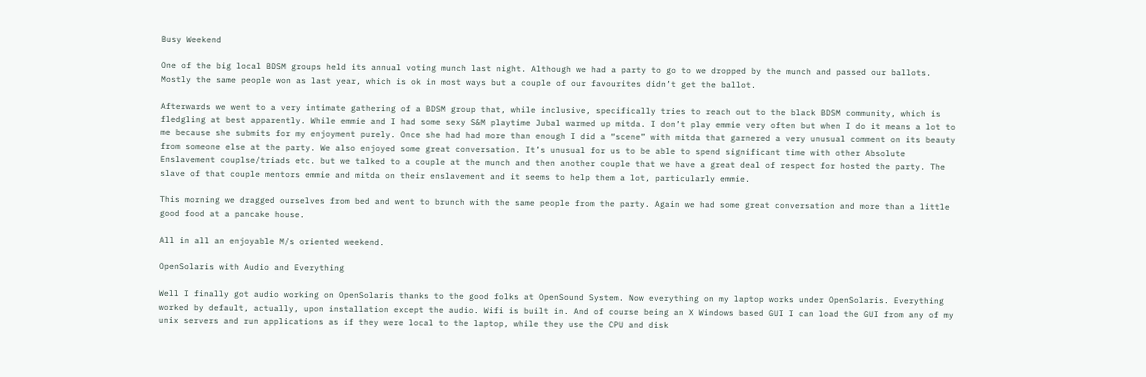Busy Weekend

One of the big local BDSM groups held its annual voting munch last night. Although we had a party to go to we dropped by the munch and passed our ballots. Mostly the same people won as last year, which is ok in most ways but a couple of our favourites didn’t get the ballot.

Afterwards we went to a very intimate gathering of a BDSM group that, while inclusive, specifically tries to reach out to the black BDSM community, which is fledgling at best apparently. While emmie and I had some sexy S&M playtime Jubal warmed up mitda. I don’t play emmie very often but when I do it means a lot to me because she submits for my enjoyment purely. Once she had had more than enough I did a “scene” with mitda that garnered a very unusual comment on its beauty from someone else at the party. We also enjoyed some great conversation. It’s unusual for us to be able to spend significant time with other Absolute Enslavement couplse/triads etc. but we talked to a couple at the munch and then another couple that we have a great deal of respect for hosted the party. The slave of that couple mentors emmie and mitda on their enslavement and it seems to help them a lot, particularly emmie.

This morning we dragged ourselves from bed and went to brunch with the same people from the party. Again we had some great conversation and more than a little good food at a pancake house.

All in all an enjoyable M/s oriented weekend.

OpenSolaris with Audio and Everything

Well I finally got audio working on OpenSolaris thanks to the good folks at OpenSound System. Now everything on my laptop works under OpenSolaris. Everything worked by default, actually, upon installation except the audio. Wifi is built in. And of course being an X Windows based GUI I can load the GUI from any of my unix servers and run applications as if they were local to the laptop, while they use the CPU and disk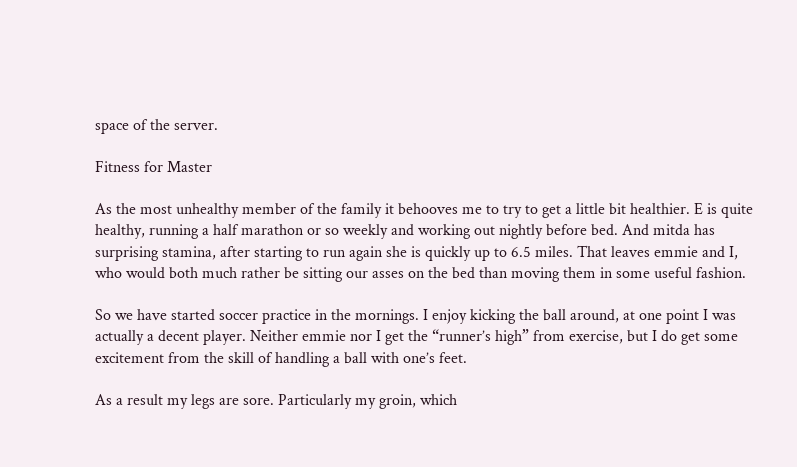space of the server.

Fitness for Master

As the most unhealthy member of the family it behooves me to try to get a little bit healthier. E is quite healthy, running a half marathon or so weekly and working out nightly before bed. And mitda has surprising stamina, after starting to run again she is quickly up to 6.5 miles. That leaves emmie and I, who would both much rather be sitting our asses on the bed than moving them in some useful fashion.

So we have started soccer practice in the mornings. I enjoy kicking the ball around, at one point I was actually a decent player. Neither emmie nor I get the “runner’s high” from exercise, but I do get some excitement from the skill of handling a ball with one’s feet.

As a result my legs are sore. Particularly my groin, which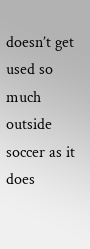doesn’t get used so much outside soccer as it does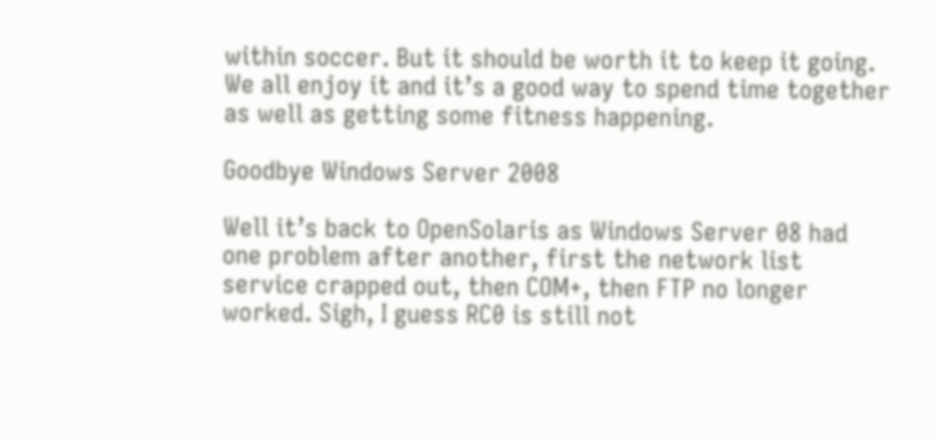within soccer. But it should be worth it to keep it going. We all enjoy it and it’s a good way to spend time together as well as getting some fitness happening.

Goodbye Windows Server 2008

Well it’s back to OpenSolaris as Windows Server 08 had one problem after another, first the network list service crapped out, then COM+, then FTP no longer worked. Sigh, I guess RC0 is still not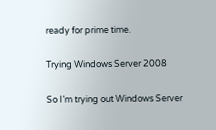ready for prime time.

Trying Windows Server 2008

So I’m trying out Windows Server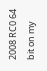2008 RC0 64 bit on my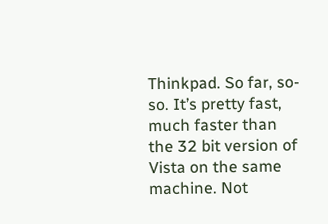Thinkpad. So far, so-so. It’s pretty fast, much faster than the 32 bit version of Vista on the same machine. Not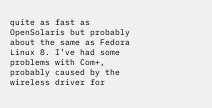quite as fast as OpenSolaris but probably about the same as Fedora Linux 8. I’ve had some problems with Com+, probably caused by the wireless driver for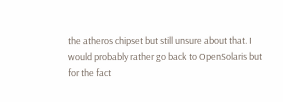the atheros chipset but still unsure about that. I would probably rather go back to OpenSolaris but for the fact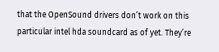that the OpenSound drivers don’t work on this particular intel hda soundcard as of yet. They’re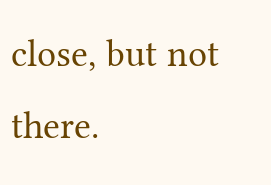close, but not there.